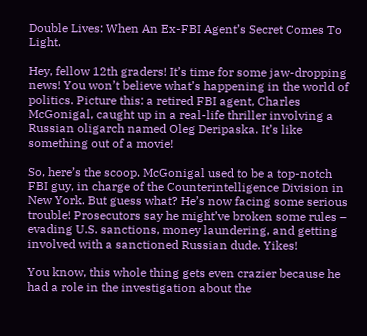Double Lives: When An Ex-FBI Agent’s Secret Comes To Light.

Hey, fellow 12th graders! It’s time for some jaw-dropping news! You won’t believe what’s happening in the world of politics. Picture this: a retired FBI agent, Charles McGonigal, caught up in a real-life thriller involving a Russian oligarch named Oleg Deripaska. It’s like something out of a movie!

So, here’s the scoop. McGonigal used to be a top-notch FBI guy, in charge of the Counterintelligence Division in New York. But guess what? He’s now facing some serious trouble! Prosecutors say he might’ve broken some rules – evading U.S. sanctions, money laundering, and getting involved with a sanctioned Russian dude. Yikes!

You know, this whole thing gets even crazier because he had a role in the investigation about the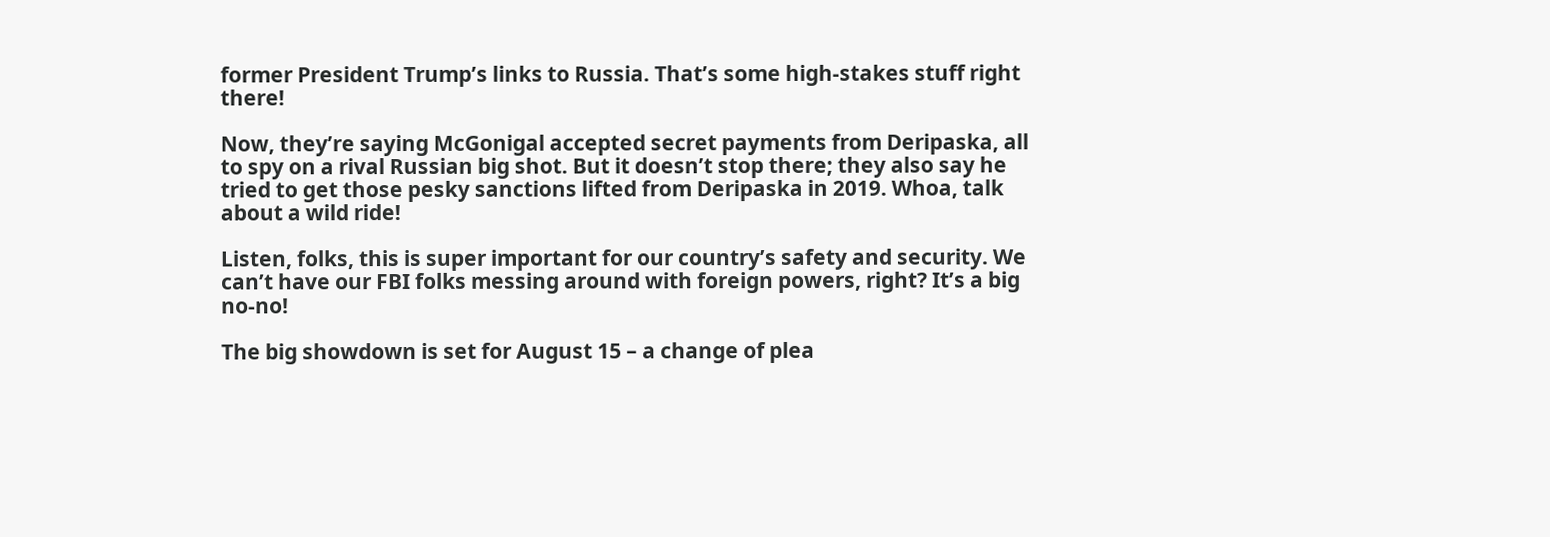former President Trump’s links to Russia. That’s some high-stakes stuff right there!

Now, they’re saying McGonigal accepted secret payments from Deripaska, all to spy on a rival Russian big shot. But it doesn’t stop there; they also say he tried to get those pesky sanctions lifted from Deripaska in 2019. Whoa, talk about a wild ride!

Listen, folks, this is super important for our country’s safety and security. We can’t have our FBI folks messing around with foreign powers, right? It’s a big no-no!

The big showdown is set for August 15 – a change of plea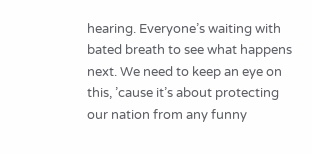hearing. Everyone’s waiting with bated breath to see what happens next. We need to keep an eye on this, ’cause it’s about protecting our nation from any funny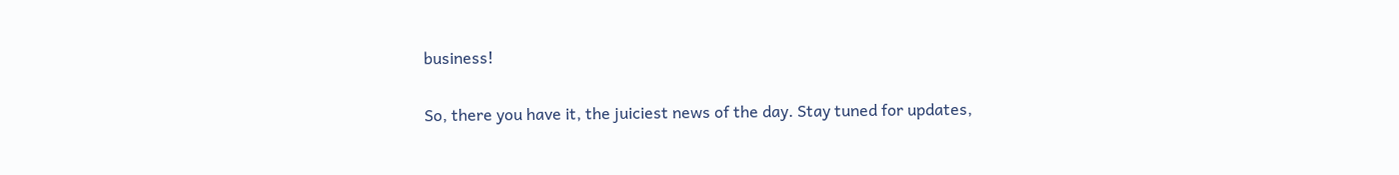business!

So, there you have it, the juiciest news of the day. Stay tuned for updates,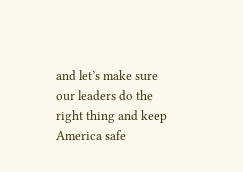and let’s make sure our leaders do the right thing and keep America safe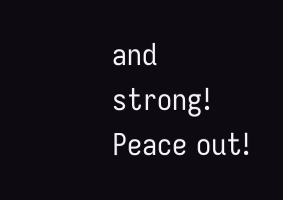and strong! Peace out!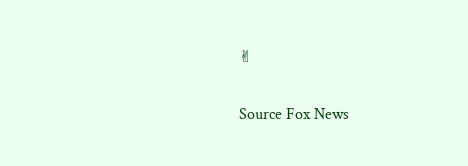✌

Source Fox News